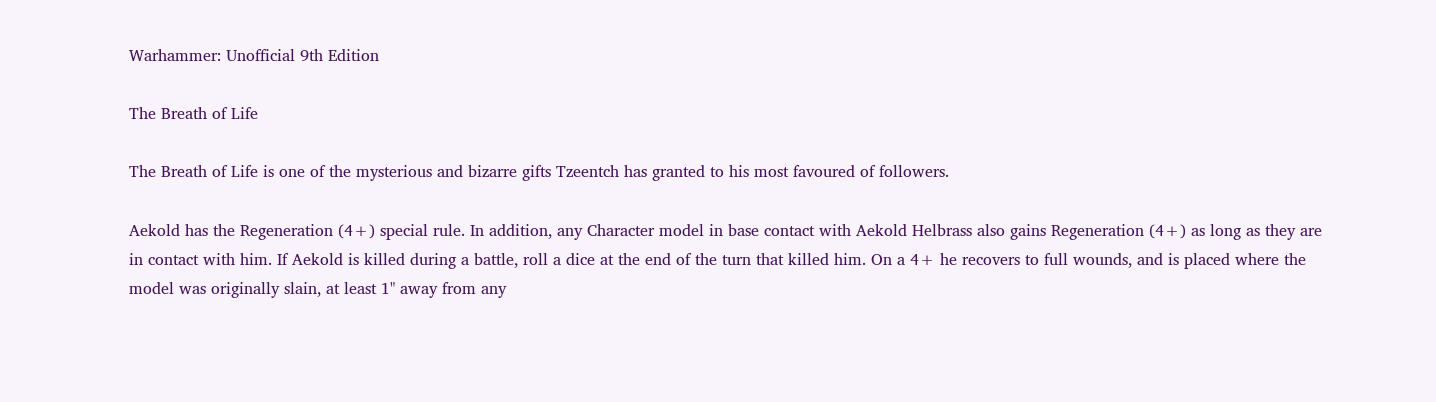Warhammer: Unofficial 9th Edition

The Breath of Life

The Breath of Life is one of the mysterious and bizarre gifts Tzeentch has granted to his most favoured of followers.

Aekold has the Regeneration (4+) special rule. In addition, any Character model in base contact with Aekold Helbrass also gains Regeneration (4+) as long as they are in contact with him. If Aekold is killed during a battle, roll a dice at the end of the turn that killed him. On a 4+ he recovers to full wounds, and is placed where the model was originally slain, at least 1" away from any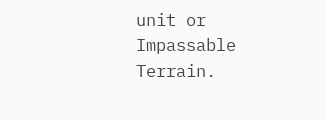unit or Impassable Terrain.